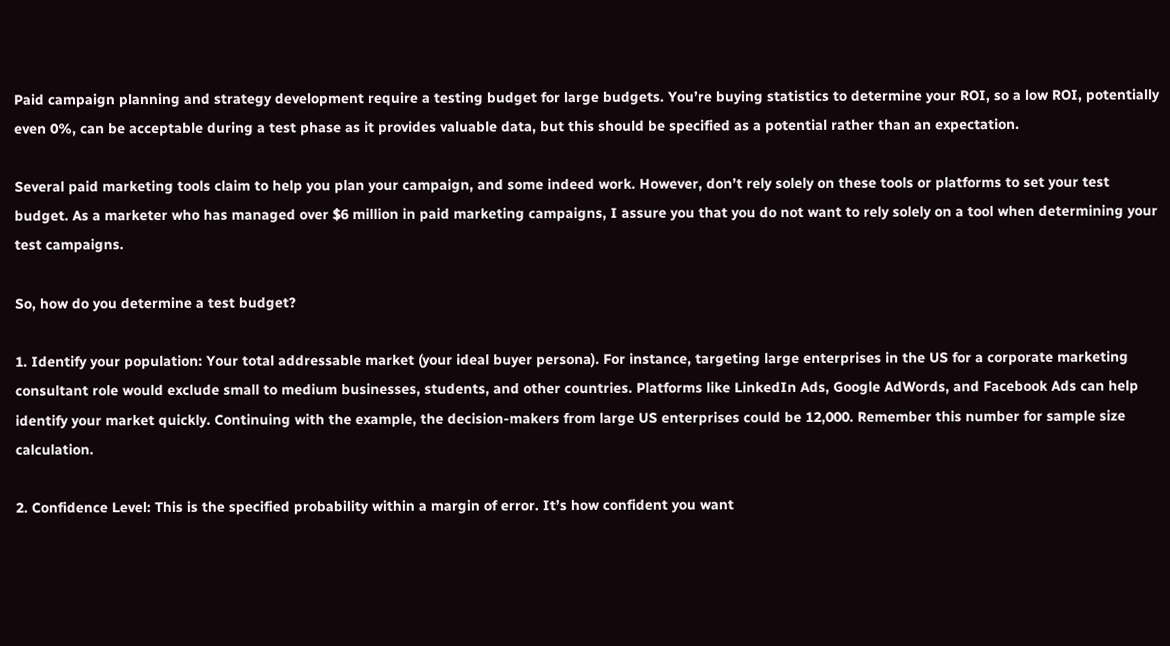Paid campaign planning and strategy development require a testing budget for large budgets. You’re buying statistics to determine your ROI, so a low ROI, potentially even 0%, can be acceptable during a test phase as it provides valuable data, but this should be specified as a potential rather than an expectation.

Several paid marketing tools claim to help you plan your campaign, and some indeed work. However, don’t rely solely on these tools or platforms to set your test budget. As a marketer who has managed over $6 million in paid marketing campaigns, I assure you that you do not want to rely solely on a tool when determining your test campaigns.

So, how do you determine a test budget?

1. Identify your population: Your total addressable market (your ideal buyer persona). For instance, targeting large enterprises in the US for a corporate marketing consultant role would exclude small to medium businesses, students, and other countries. Platforms like LinkedIn Ads, Google AdWords, and Facebook Ads can help identify your market quickly. Continuing with the example, the decision-makers from large US enterprises could be 12,000. Remember this number for sample size calculation.

2. Confidence Level: This is the specified probability within a margin of error. It’s how confident you want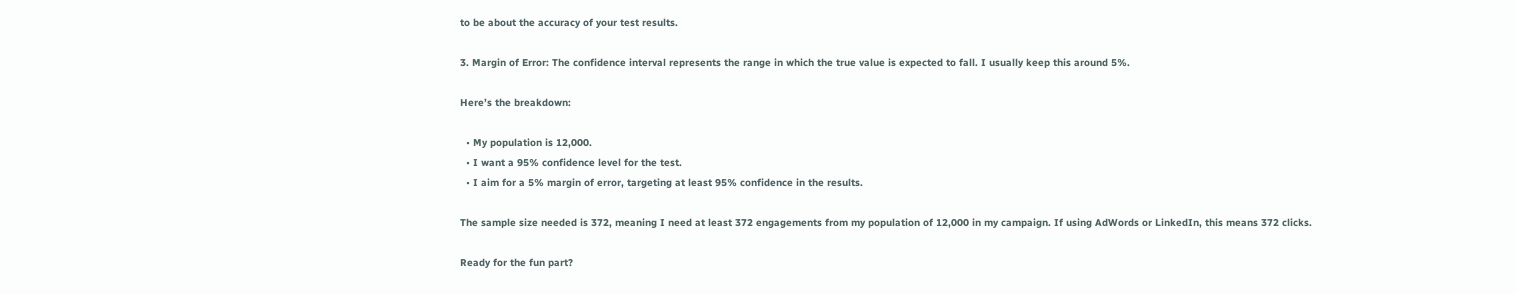to be about the accuracy of your test results.

3. Margin of Error: The confidence interval represents the range in which the true value is expected to fall. I usually keep this around 5%.

Here’s the breakdown:

  • My population is 12,000.
  • I want a 95% confidence level for the test.
  • I aim for a 5% margin of error, targeting at least 95% confidence in the results.

The sample size needed is 372, meaning I need at least 372 engagements from my population of 12,000 in my campaign. If using AdWords or LinkedIn, this means 372 clicks.

Ready for the fun part?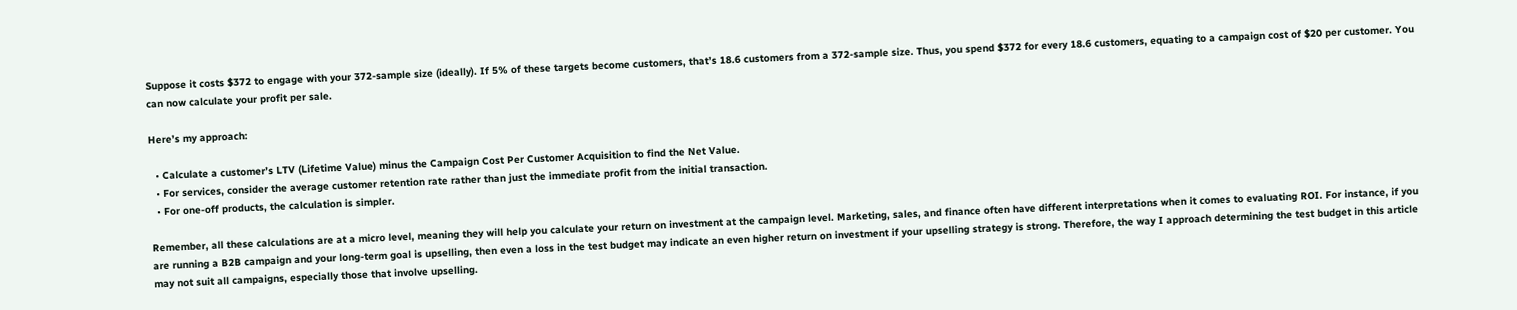Suppose it costs $372 to engage with your 372-sample size (ideally). If 5% of these targets become customers, that’s 18.6 customers from a 372-sample size. Thus, you spend $372 for every 18.6 customers, equating to a campaign cost of $20 per customer. You can now calculate your profit per sale.

Here’s my approach:

  • Calculate a customer’s LTV (Lifetime Value) minus the Campaign Cost Per Customer Acquisition to find the Net Value.
  • For services, consider the average customer retention rate rather than just the immediate profit from the initial transaction.
  • For one-off products, the calculation is simpler.

Remember, all these calculations are at a micro level, meaning they will help you calculate your return on investment at the campaign level. Marketing, sales, and finance often have different interpretations when it comes to evaluating ROI. For instance, if you are running a B2B campaign and your long-term goal is upselling, then even a loss in the test budget may indicate an even higher return on investment if your upselling strategy is strong. Therefore, the way I approach determining the test budget in this article may not suit all campaigns, especially those that involve upselling.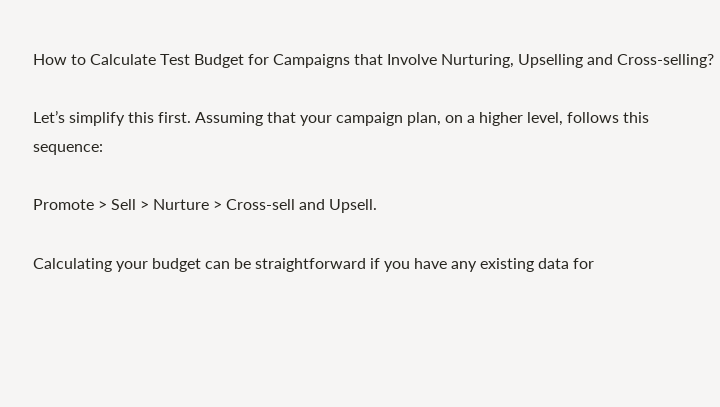How to Calculate Test Budget for Campaigns that Involve Nurturing, Upselling and Cross-selling?

Let’s simplify this first. Assuming that your campaign plan, on a higher level, follows this sequence:

Promote > Sell > Nurture > Cross-sell and Upsell.

Calculating your budget can be straightforward if you have any existing data for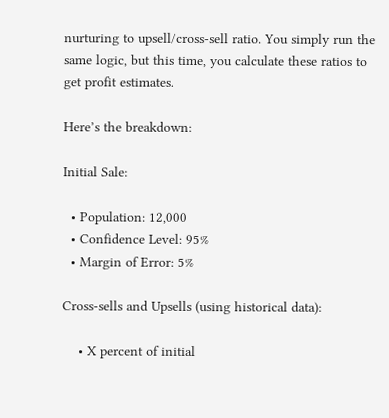nurturing to upsell/cross-sell ratio. You simply run the same logic, but this time, you calculate these ratios to get profit estimates.

Here’s the breakdown:

Initial Sale:

  • Population: 12,000
  • Confidence Level: 95%
  • Margin of Error: 5%

Cross-sells and Upsells (using historical data):

    • X percent of initial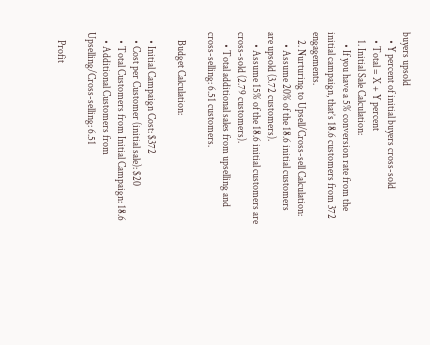buyers upsold
    • Y percent of initial buyers cross-sold
    • Total = X + Y percent
    1. Initial Sale Calculation:
      • If you have a 5% conversion rate from the initial campaign, that’s 18.6 customers from 372 engagements.
    2. Nurturing to Upsell/Cross-sell Calculation:
      • Assume 20% of the 18.6 initial customers are upsold (3.72 customers).
      • Assume 15% of the 18.6 initial customers are cross-sold (2.79 customers).
      • Total additional sales from upselling and cross-selling: 6.51 customers.

    Budget Calculation:

    • Initial Campaign Cost: $372
    • Cost per Customer (initial sale): $20
    • Total Customers from Initial Campaign: 18.6
    • Additional Customers from Upselling/Cross-selling: 6.51

    Profit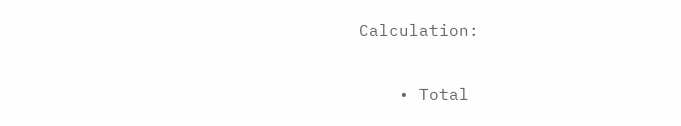Calculation:

    • Total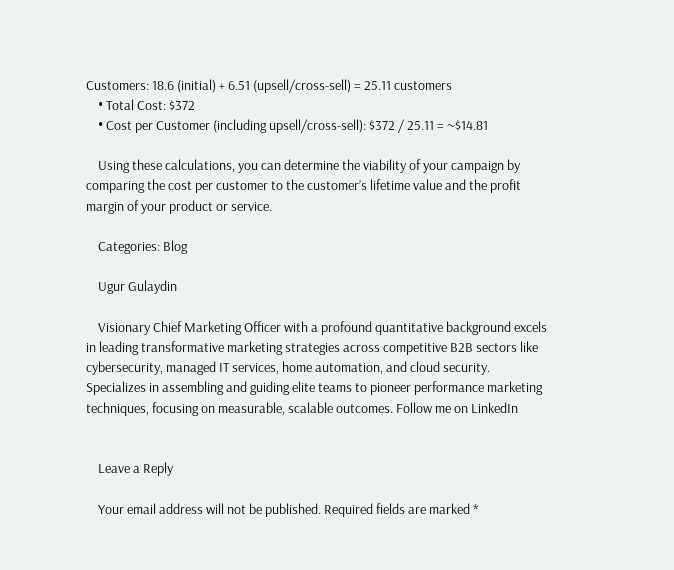Customers: 18.6 (initial) + 6.51 (upsell/cross-sell) = 25.11 customers
    • Total Cost: $372
    • Cost per Customer (including upsell/cross-sell): $372 / 25.11 = ~$14.81

    Using these calculations, you can determine the viability of your campaign by comparing the cost per customer to the customer’s lifetime value and the profit margin of your product or service.

    Categories: Blog

    Ugur Gulaydin

    Visionary Chief Marketing Officer with a profound quantitative background excels in leading transformative marketing strategies across competitive B2B sectors like cybersecurity, managed IT services, home automation, and cloud security. Specializes in assembling and guiding elite teams to pioneer performance marketing techniques, focusing on measurable, scalable outcomes. Follow me on LinkedIn


    Leave a Reply

    Your email address will not be published. Required fields are marked *